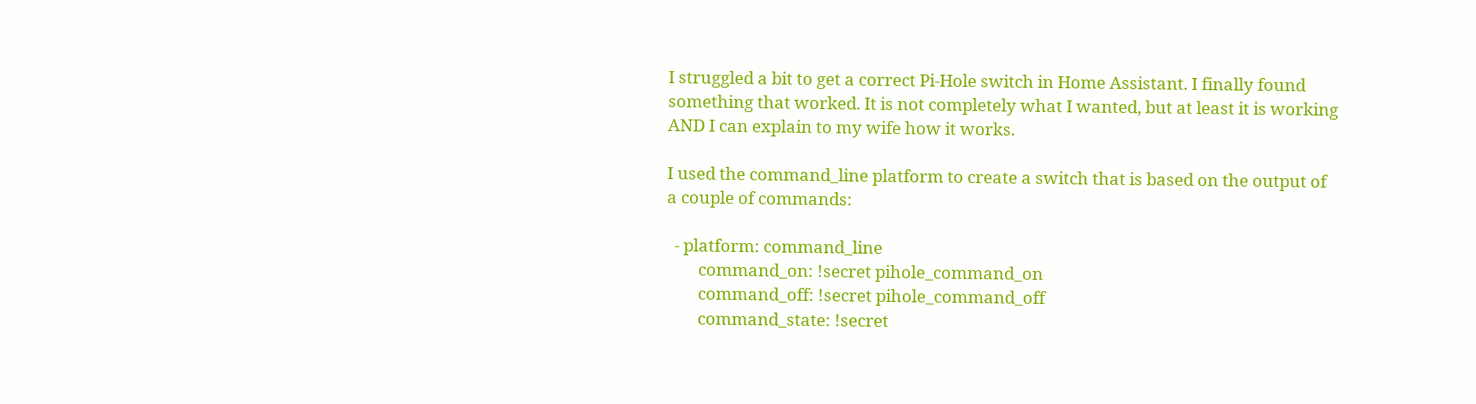I struggled a bit to get a correct Pi-Hole switch in Home Assistant. I finally found something that worked. It is not completely what I wanted, but at least it is working AND I can explain to my wife how it works.

I used the command_line platform to create a switch that is based on the output of a couple of commands:

  - platform: command_line
        command_on: !secret pihole_command_on
        command_off: !secret pihole_command_off
        command_state: !secret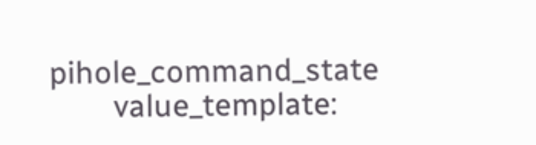pihole_command_state
        value_template: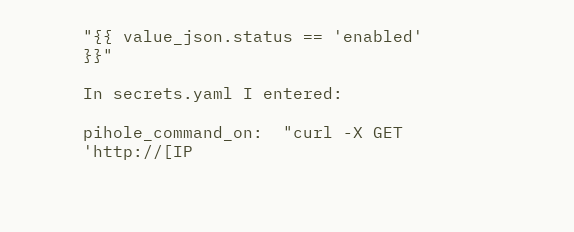"{{ value_json.status == 'enabled' }}"

In secrets.yaml I entered:

pihole_command_on:  "curl -X GET 'http://[IP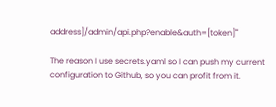address]/admin/api.php?enable&auth=[token]'"

The reason I use secrets.yaml so I can push my current configuration to Github, so you can profit from it.